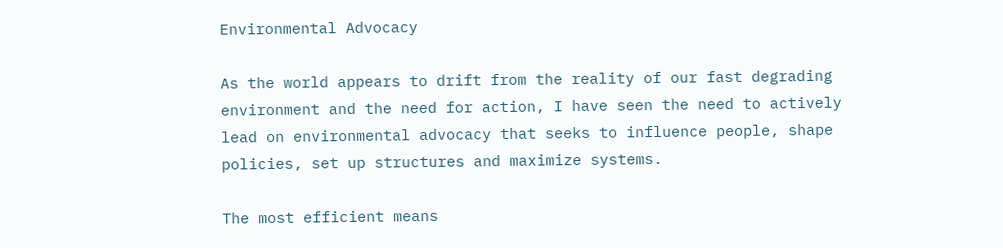Environmental Advocacy

As the world appears to drift from the reality of our fast degrading environment and the need for action, I have seen the need to actively lead on environmental advocacy that seeks to influence people, shape policies, set up structures and maximize systems.

The most efficient means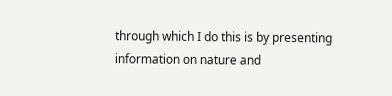through which I do this is by presenting information on nature and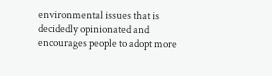environmental issues that is decidedly opinionated and encourages people to adopt more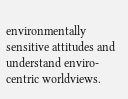environmentally sensitive attitudes and understand enviro-centric worldviews.